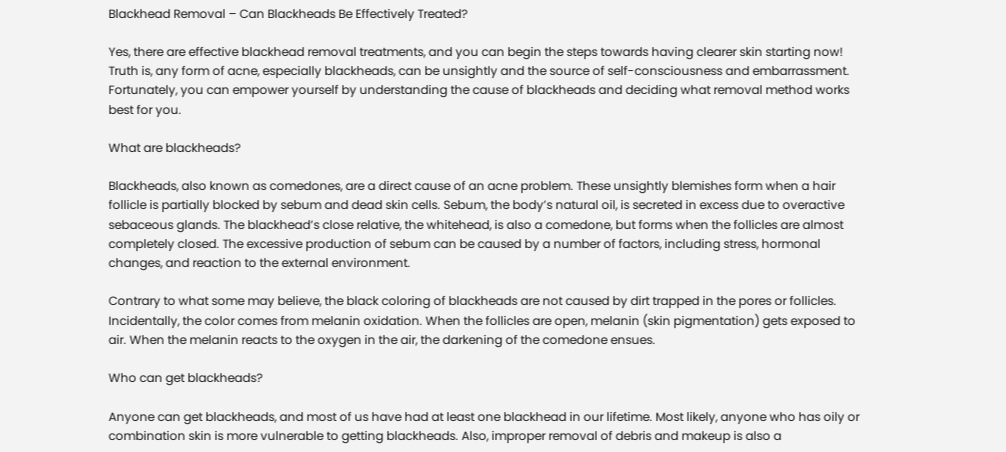Blackhead Removal – Can Blackheads Be Effectively Treated?

Yes, there are effective blackhead removal treatments, and you can begin the steps towards having clearer skin starting now! Truth is, any form of acne, especially blackheads, can be unsightly and the source of self-consciousness and embarrassment. Fortunately, you can empower yourself by understanding the cause of blackheads and deciding what removal method works best for you.

What are blackheads?

Blackheads, also known as comedones, are a direct cause of an acne problem. These unsightly blemishes form when a hair follicle is partially blocked by sebum and dead skin cells. Sebum, the body’s natural oil, is secreted in excess due to overactive sebaceous glands. The blackhead’s close relative, the whitehead, is also a comedone, but forms when the follicles are almost completely closed. The excessive production of sebum can be caused by a number of factors, including stress, hormonal changes, and reaction to the external environment.

Contrary to what some may believe, the black coloring of blackheads are not caused by dirt trapped in the pores or follicles. Incidentally, the color comes from melanin oxidation. When the follicles are open, melanin (skin pigmentation) gets exposed to air. When the melanin reacts to the oxygen in the air, the darkening of the comedone ensues.

Who can get blackheads?

Anyone can get blackheads, and most of us have had at least one blackhead in our lifetime. Most likely, anyone who has oily or combination skin is more vulnerable to getting blackheads. Also, improper removal of debris and makeup is also a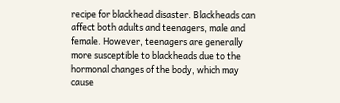recipe for blackhead disaster. Blackheads can affect both adults and teenagers, male and female. However, teenagers are generally more susceptible to blackheads due to the hormonal changes of the body, which may cause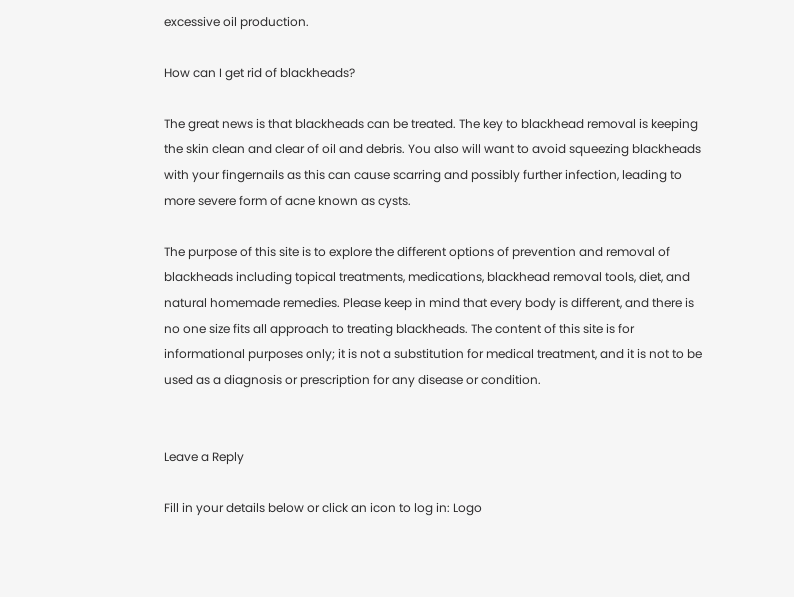excessive oil production.

How can I get rid of blackheads?

The great news is that blackheads can be treated. The key to blackhead removal is keeping the skin clean and clear of oil and debris. You also will want to avoid squeezing blackheads with your fingernails as this can cause scarring and possibly further infection, leading to more severe form of acne known as cysts.

The purpose of this site is to explore the different options of prevention and removal of blackheads including topical treatments, medications, blackhead removal tools, diet, and natural homemade remedies. Please keep in mind that every body is different, and there is no one size fits all approach to treating blackheads. The content of this site is for informational purposes only; it is not a substitution for medical treatment, and it is not to be used as a diagnosis or prescription for any disease or condition.


Leave a Reply

Fill in your details below or click an icon to log in: Logo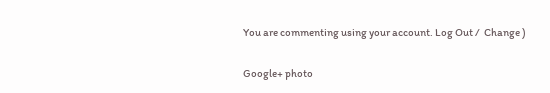You are commenting using your account. Log Out /  Change )

Google+ photo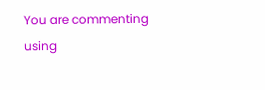You are commenting using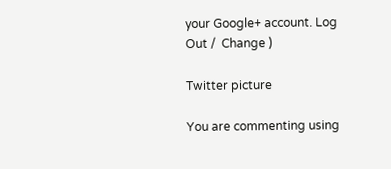your Google+ account. Log Out /  Change )

Twitter picture

You are commenting using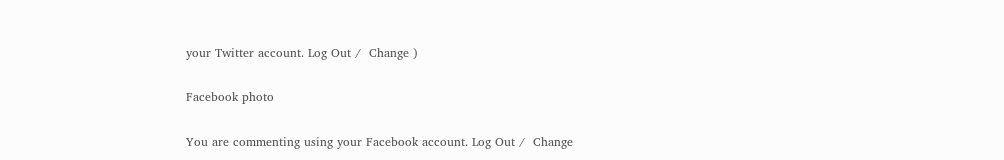your Twitter account. Log Out /  Change )

Facebook photo

You are commenting using your Facebook account. Log Out /  Change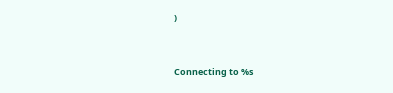)


Connecting to %s